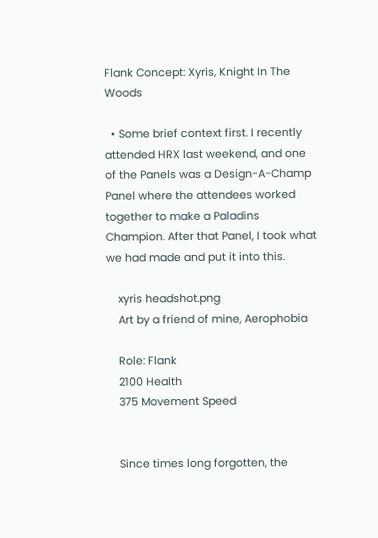Flank Concept: Xyris, Knight In The Woods

  • Some brief context first. I recently attended HRX last weekend, and one of the Panels was a Design-A-Champ Panel where the attendees worked together to make a Paladins Champion. After that Panel, I took what we had made and put it into this.

    xyris headshot.png
    Art by a friend of mine, Aerophobia

    Role: Flank
    2100 Health
    375 Movement Speed


    Since times long forgotten, the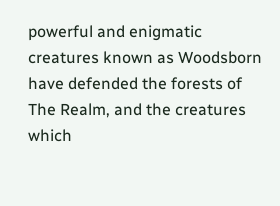powerful and enigmatic creatures known as Woodsborn have defended the forests of The Realm, and the creatures which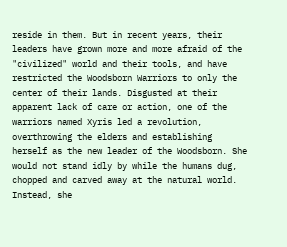reside in them. But in recent years, their leaders have grown more and more afraid of the "civilized" world and their tools, and have restricted the Woodsborn Warriors to only the center of their lands. Disgusted at their apparent lack of care or action, one of the warriors named Xyris led a revolution, overthrowing the elders and establishing herself as the new leader of the Woodsborn. She would not stand idly by while the humans dug, chopped and carved away at the natural world. Instead, she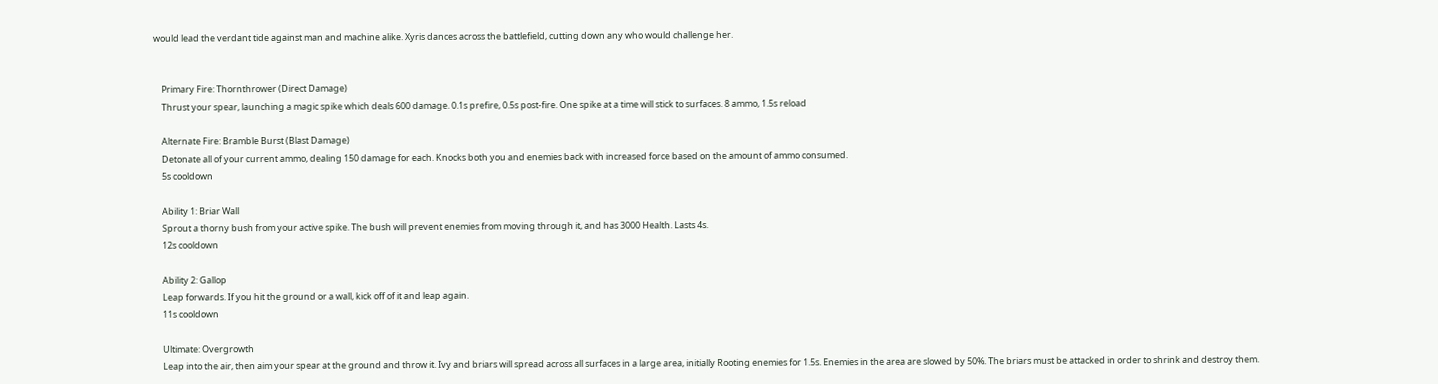would lead the verdant tide against man and machine alike. Xyris dances across the battlefield, cutting down any who would challenge her.


    Primary Fire: Thornthrower (Direct Damage)
    Thrust your spear, launching a magic spike which deals 600 damage. 0.1s prefire, 0.5s post-fire. One spike at a time will stick to surfaces. 8 ammo, 1.5s reload

    Alternate Fire: Bramble Burst (Blast Damage)
    Detonate all of your current ammo, dealing 150 damage for each. Knocks both you and enemies back with increased force based on the amount of ammo consumed.
    5s cooldown

    Ability 1: Briar Wall
    Sprout a thorny bush from your active spike. The bush will prevent enemies from moving through it, and has 3000 Health. Lasts 4s.
    12s cooldown

    Ability 2: Gallop
    Leap forwards. If you hit the ground or a wall, kick off of it and leap again.
    11s cooldown

    Ultimate: Overgrowth
    Leap into the air, then aim your spear at the ground and throw it. Ivy and briars will spread across all surfaces in a large area, initially Rooting enemies for 1.5s. Enemies in the area are slowed by 50%. The briars must be attacked in order to shrink and destroy them.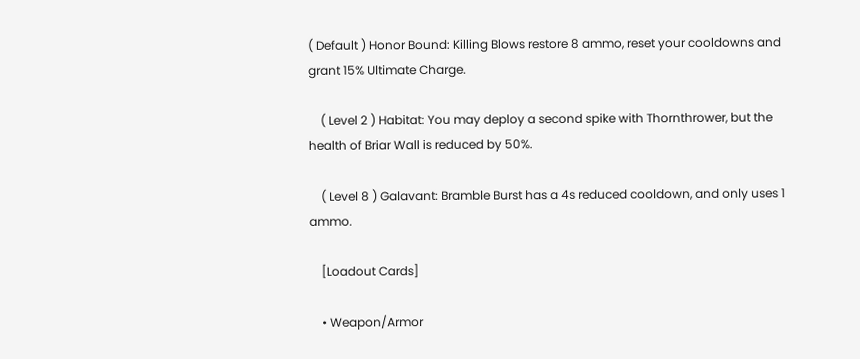( Default ) Honor Bound: Killing Blows restore 8 ammo, reset your cooldowns and grant 15% Ultimate Charge.

    ( Level 2 ) Habitat: You may deploy a second spike with Thornthrower, but the health of Briar Wall is reduced by 50%.

    ( Level 8 ) Galavant: Bramble Burst has a 4s reduced cooldown, and only uses 1 ammo.

    [Loadout Cards]

    • Weapon/Armor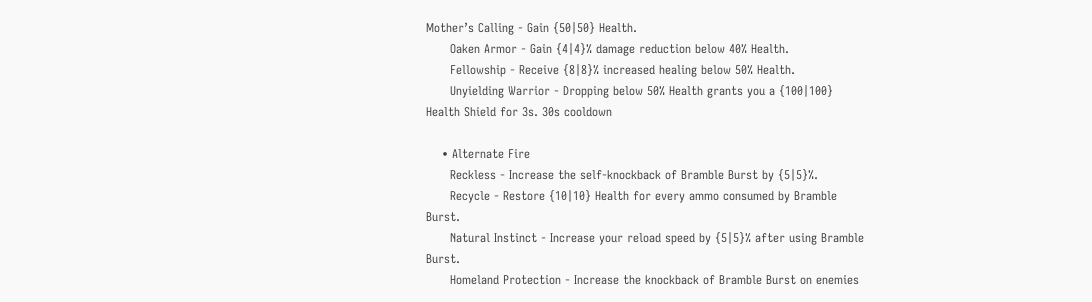Mother’s Calling - Gain {50|50} Health.
      Oaken Armor - Gain {4|4}% damage reduction below 40% Health.
      Fellowship - Receive {8|8}% increased healing below 50% Health.
      Unyielding Warrior - Dropping below 50% Health grants you a {100|100} Health Shield for 3s. 30s cooldown

    • Alternate Fire
      Reckless - Increase the self-knockback of Bramble Burst by {5|5}%.
      Recycle - Restore {10|10} Health for every ammo consumed by Bramble Burst.
      Natural Instinct - Increase your reload speed by {5|5}% after using Bramble Burst.
      Homeland Protection - Increase the knockback of Bramble Burst on enemies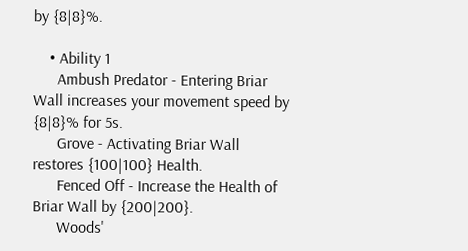by {8|8}%.

    • Ability 1
      Ambush Predator - Entering Briar Wall increases your movement speed by {8|8}% for 5s.
      Grove - Activating Briar Wall restores {100|100} Health.
      Fenced Off - Increase the Health of Briar Wall by {200|200}.
      Woods'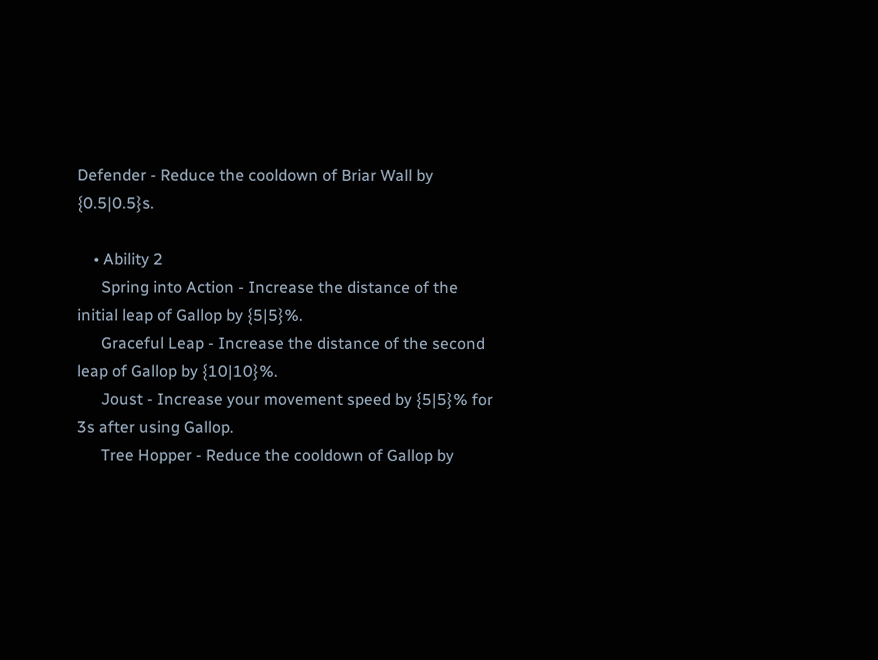Defender - Reduce the cooldown of Briar Wall by {0.5|0.5}s.

    • Ability 2
      Spring into Action - Increase the distance of the initial leap of Gallop by {5|5}%.
      Graceful Leap - Increase the distance of the second leap of Gallop by {10|10}%.
      Joust - Increase your movement speed by {5|5}% for 3s after using Gallop.
      Tree Hopper - Reduce the cooldown of Gallop by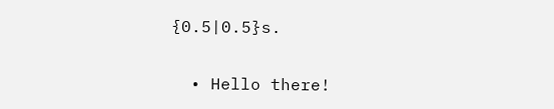{0.5|0.5}s.

  • Hello there!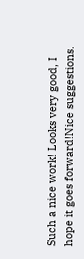Such a nice work! Looks very good, I hope it goes forward!Nice suggestions.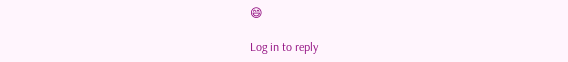😄

Log in to reply